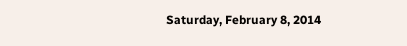Saturday, February 8, 2014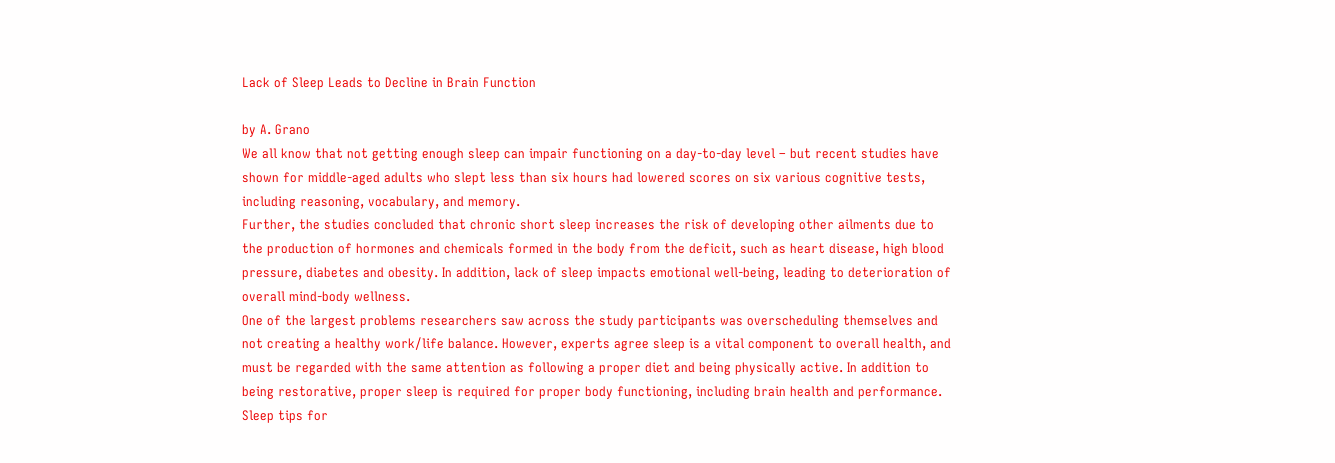Lack of Sleep Leads to Decline in Brain Function

by A. Grano
We all know that not getting enough sleep can impair functioning on a day-to-day level – but recent studies have shown for middle-aged adults who slept less than six hours had lowered scores on six various cognitive tests, including reasoning, vocabulary, and memory.
Further, the studies concluded that chronic short sleep increases the risk of developing other ailments due to the production of hormones and chemicals formed in the body from the deficit, such as heart disease, high blood pressure, diabetes and obesity. In addition, lack of sleep impacts emotional well-being, leading to deterioration of overall mind-body wellness.
One of the largest problems researchers saw across the study participants was overscheduling themselves and not creating a healthy work/life balance. However, experts agree sleep is a vital component to overall health, and must be regarded with the same attention as following a proper diet and being physically active. In addition to being restorative, proper sleep is required for proper body functioning, including brain health and performance.
Sleep tips for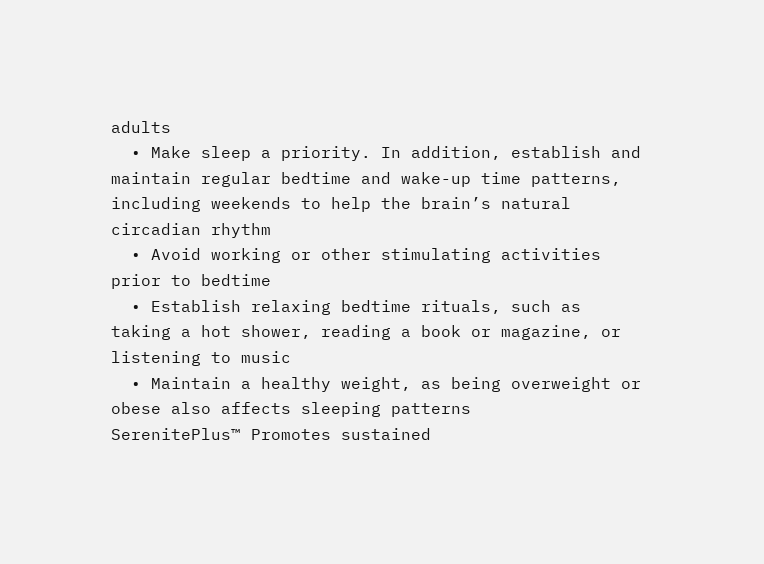adults
  • Make sleep a priority. In addition, establish and maintain regular bedtime and wake-up time patterns, including weekends to help the brain’s natural circadian rhythm
  • Avoid working or other stimulating activities prior to bedtime
  • Establish relaxing bedtime rituals, such as taking a hot shower, reading a book or magazine, or listening to music
  • Maintain a healthy weight, as being overweight or obese also affects sleeping patterns
SerenitePlus™ Promotes sustained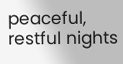peaceful, restful nights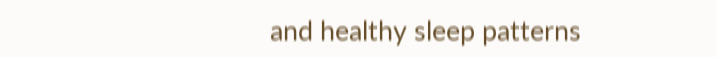and healthy sleep patterns